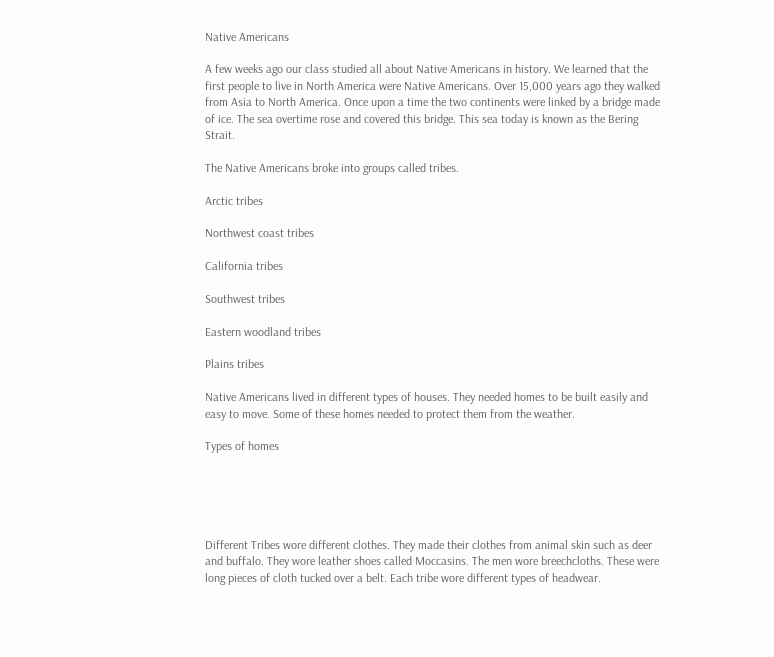Native Americans

A few weeks ago our class studied all about Native Americans in history. We learned that the first people to live in North America were Native Americans. Over 15,000 years ago they walked from Asia to North America. Once upon a time the two continents were linked by a bridge made of ice. The sea overtime rose and covered this bridge. This sea today is known as the Bering Strait.

The Native Americans broke into groups called tribes.

Arctic tribes

Northwest coast tribes

California tribes

Southwest tribes

Eastern woodland tribes

Plains tribes

Native Americans lived in different types of houses. They needed homes to be built easily and easy to move. Some of these homes needed to protect them from the weather.

Types of homes





Different Tribes wore different clothes. They made their clothes from animal skin such as deer and buffalo. They wore leather shoes called Moccasins. The men wore breechcloths. These were long pieces of cloth tucked over a belt. Each tribe wore different types of headwear.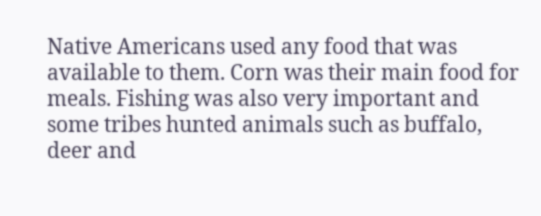Native Americans used any food that was available to them. Corn was their main food for meals. Fishing was also very important and some tribes hunted animals such as buffalo, deer and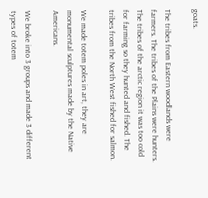goats.

The tribes from Eastern woodlands were farmers. The tribes of the Plains were hunters. The tribes of the arctic region it was too cold for farming so they hunted and fished. The tribes from the North West fished for salmon.

We made totem poles in art, they are monumental sculptures made by the Native Americans.

We broke into 3 groups and made 3 different types of totem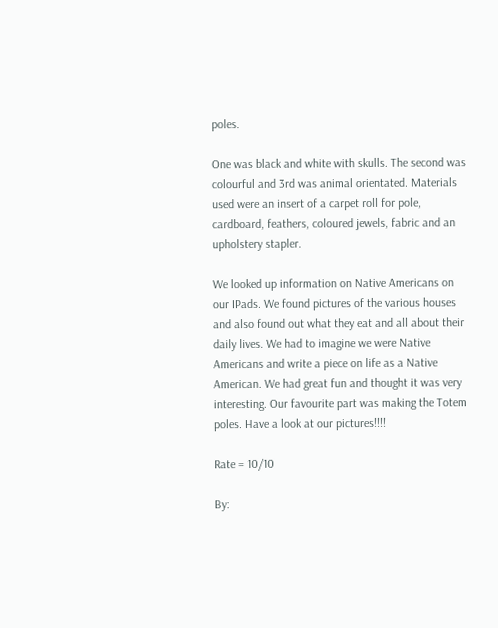poles.

One was black and white with skulls. The second was colourful and 3rd was animal orientated. Materials used were an insert of a carpet roll for pole, cardboard, feathers, coloured jewels, fabric and an upholstery stapler.

We looked up information on Native Americans on our IPads. We found pictures of the various houses and also found out what they eat and all about their daily lives. We had to imagine we were Native Americans and write a piece on life as a Native American. We had great fun and thought it was very interesting. Our favourite part was making the Totem poles. Have a look at our pictures!!!!

Rate = 10/10

By: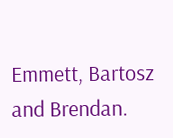Emmett, Bartosz and Brendan.